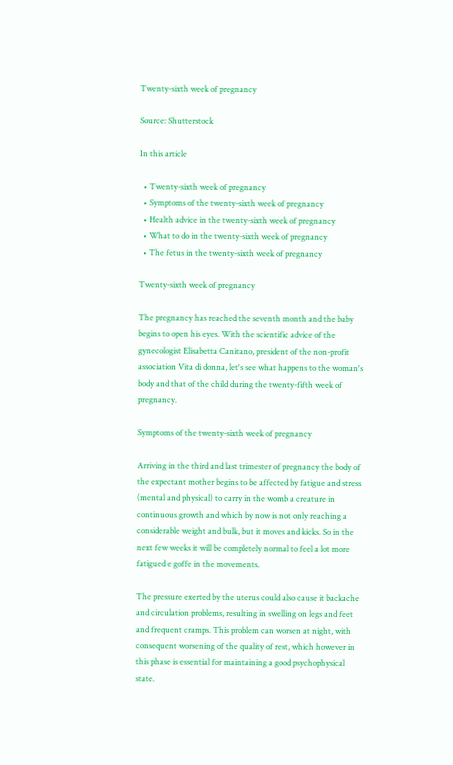Twenty-sixth week of pregnancy

Source: Shutterstock

In this article

  • Twenty-sixth week of pregnancy
  • Symptoms of the twenty-sixth week of pregnancy
  • Health advice in the twenty-sixth week of pregnancy
  • What to do in the twenty-sixth week of pregnancy
  • The fetus in the twenty-sixth week of pregnancy

Twenty-sixth week of pregnancy

The pregnancy has reached the seventh month and the baby begins to open his eyes. With the scientific advice of the gynecologist Elisabetta Canitano, president of the non-profit association Vita di donna, let's see what happens to the woman's body and that of the child during the twenty-fifth week of pregnancy.

Symptoms of the twenty-sixth week of pregnancy

Arriving in the third and last trimester of pregnancy the body of the expectant mother begins to be affected by fatigue and stress (mental and physical) to carry in the womb a creature in continuous growth and which by now is not only reaching a considerable weight and bulk, but it moves and kicks. So in the next few weeks it will be completely normal to feel a lot more fatigued e goffe in the movements.

The pressure exerted by the uterus could also cause it backache and circulation problems, resulting in swelling on legs and feet and frequent cramps. This problem can worsen at night, with consequent worsening of the quality of rest, which however in this phase is essential for maintaining a good psychophysical state.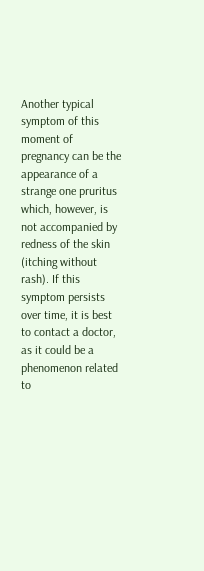Another typical symptom of this moment of pregnancy can be the appearance of a strange one pruritus which, however, is not accompanied by redness of the skin (itching without rash). If this symptom persists over time, it is best to contact a doctor, as it could be a phenomenon related to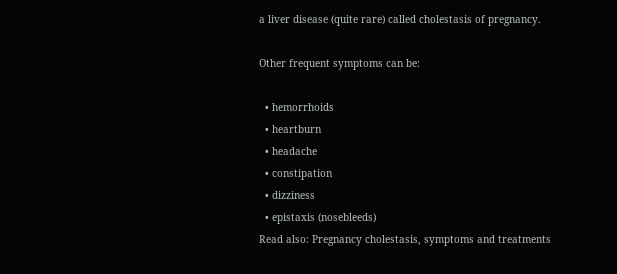a liver disease (quite rare) called cholestasis of pregnancy.

Other frequent symptoms can be:

  • hemorrhoids
  • heartburn
  • headache
  • constipation
  • dizziness
  • epistaxis (nosebleeds)
Read also: Pregnancy cholestasis, symptoms and treatments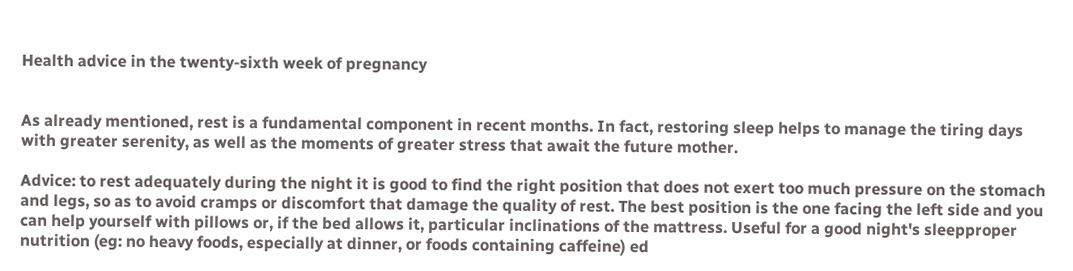Health advice in the twenty-sixth week of pregnancy


As already mentioned, rest is a fundamental component in recent months. In fact, restoring sleep helps to manage the tiring days with greater serenity, as well as the moments of greater stress that await the future mother.

Advice: to rest adequately during the night it is good to find the right position that does not exert too much pressure on the stomach and legs, so as to avoid cramps or discomfort that damage the quality of rest. The best position is the one facing the left side and you can help yourself with pillows or, if the bed allows it, particular inclinations of the mattress. Useful for a good night's sleepproper nutrition (eg: no heavy foods, especially at dinner, or foods containing caffeine) ed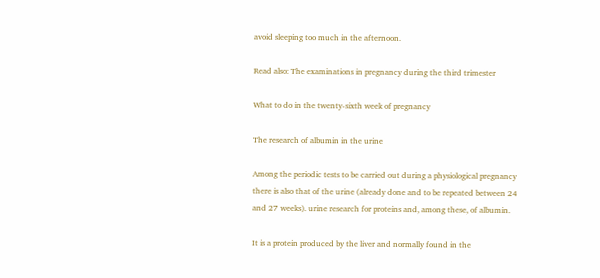avoid sleeping too much in the afternoon.

Read also: The examinations in pregnancy during the third trimester

What to do in the twenty-sixth week of pregnancy

The research of albumin in the urine

Among the periodic tests to be carried out during a physiological pregnancy there is also that of the urine (already done and to be repeated between 24 and 27 weeks). urine research for proteins and, among these, of albumin.

It is a protein produced by the liver and normally found in the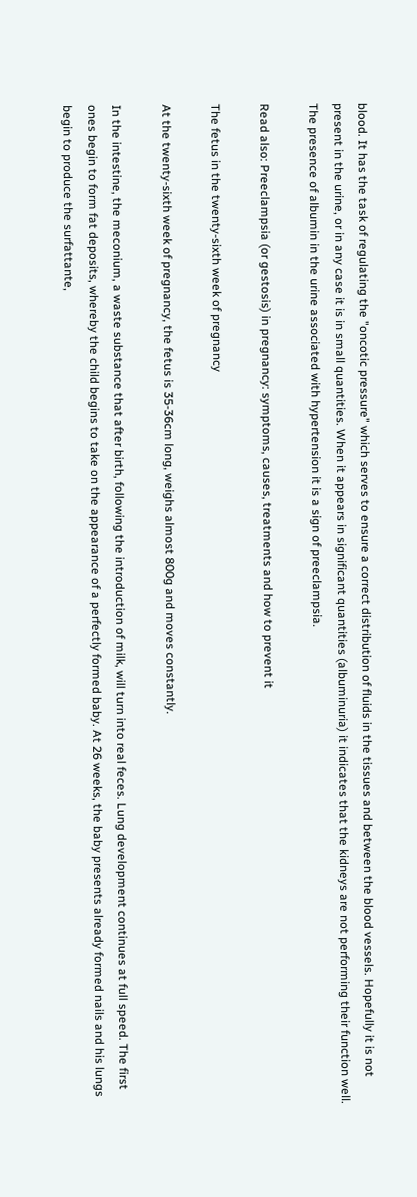blood. It has the task of regulating the "oncotic pressure" which serves to ensure a correct distribution of fluids in the tissues and between the blood vessels. Hopefully it is not present in the urine, or in any case it is in small quantities. When it appears in significant quantities (albuminuria) it indicates that the kidneys are not performing their function well. The presence of albumin in the urine associated with hypertension it is a sign of preeclampsia.

Read also: Preeclampsia (or gestosis) in pregnancy: symptoms, causes, treatments and how to prevent it

The fetus in the twenty-sixth week of pregnancy

At the twenty-sixth week of pregnancy, the fetus is 35-36cm long, weighs almost 800g and moves constantly.

In the intestine, the meconium, a waste substance that after birth, following the introduction of milk, will turn into real feces. Lung development continues at full speed. The first ones begin to form fat deposits, whereby the child begins to take on the appearance of a perfectly formed baby. At 26 weeks, the baby presents already formed nails and his lungs begin to produce the surfattante,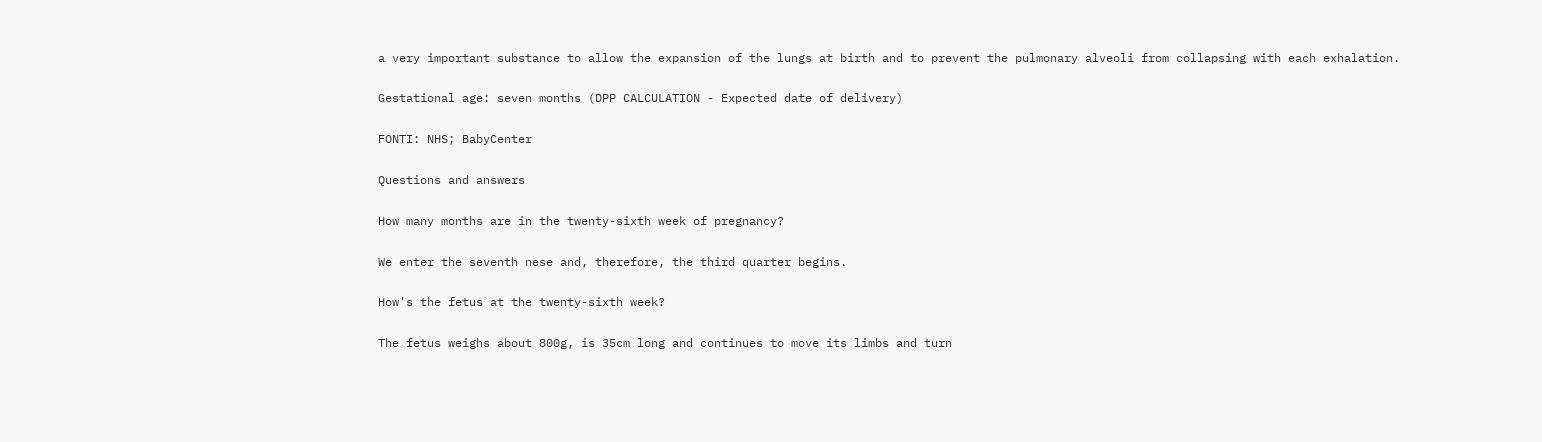a very important substance to allow the expansion of the lungs at birth and to prevent the pulmonary alveoli from collapsing with each exhalation.

Gestational age: seven months (DPP CALCULATION - Expected date of delivery)

FONTI: NHS; BabyCenter

Questions and answers

How many months are in the twenty-sixth week of pregnancy?

We enter the seventh nese and, therefore, the third quarter begins.

How's the fetus at the twenty-sixth week?

The fetus weighs about 800g, is 35cm long and continues to move its limbs and turn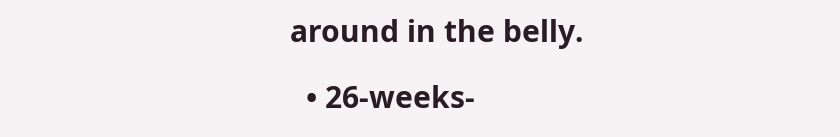around in the belly.

  • 26-weeks-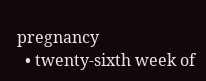pregnancy
  • twenty-sixth week of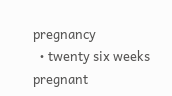pregnancy
  • twenty six weeks pregnant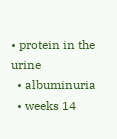• protein in the urine
  • albuminuria
  • weeks 14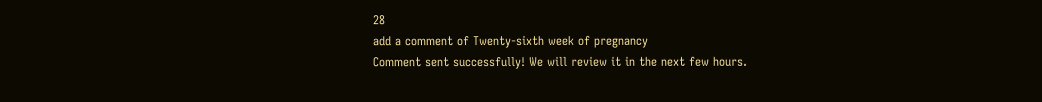28
add a comment of Twenty-sixth week of pregnancy
Comment sent successfully! We will review it in the next few hours.